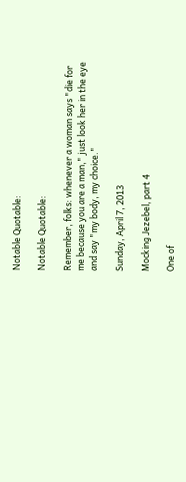Notable Quotable:

Notable Quotable:

Remember, folks: whenever a woman says "die for me because you are a man," just look her in the eye and say "my body, my choice."

Sunday, April 7, 2013

Mocking Jezebel, part 4

One of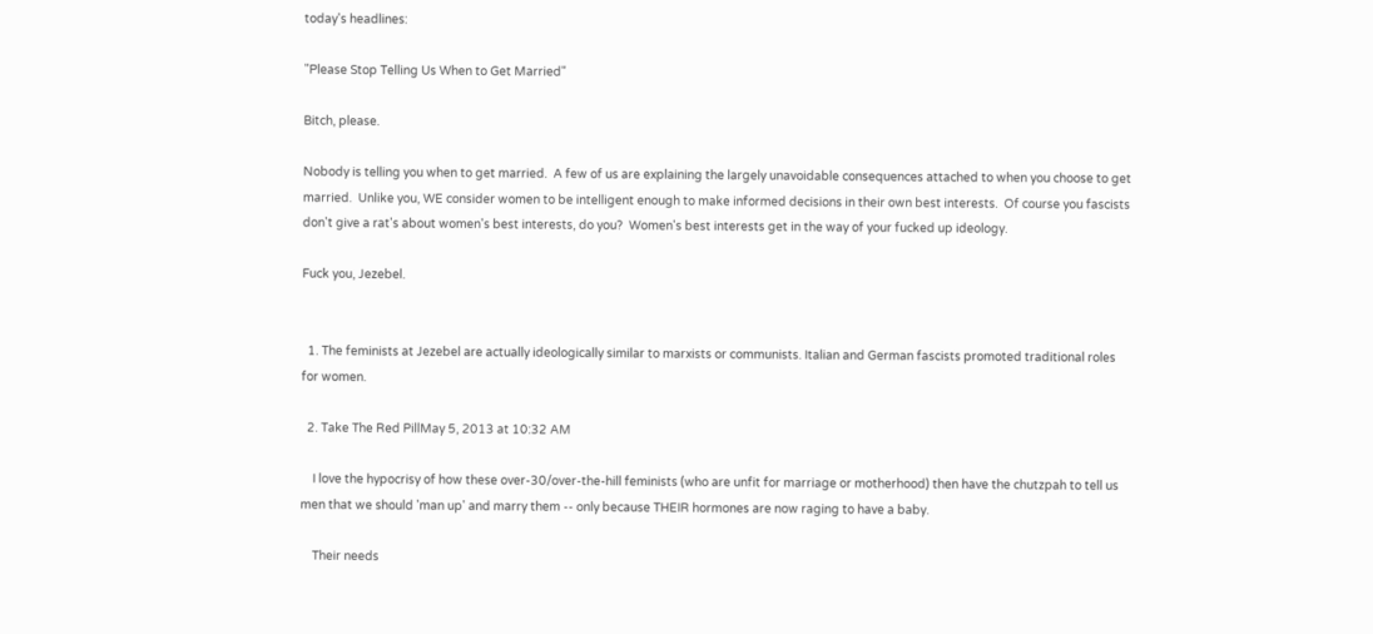today's headlines:

"Please Stop Telling Us When to Get Married"

Bitch, please.

Nobody is telling you when to get married.  A few of us are explaining the largely unavoidable consequences attached to when you choose to get married.  Unlike you, WE consider women to be intelligent enough to make informed decisions in their own best interests.  Of course you fascists don't give a rat's about women's best interests, do you?  Women's best interests get in the way of your fucked up ideology.

Fuck you, Jezebel.


  1. The feminists at Jezebel are actually ideologically similar to marxists or communists. Italian and German fascists promoted traditional roles for women.

  2. Take The Red PillMay 5, 2013 at 10:32 AM

    I love the hypocrisy of how these over-30/over-the-hill feminists (who are unfit for marriage or motherhood) then have the chutzpah to tell us men that we should 'man up' and marry them -- only because THEIR hormones are now raging to have a baby.

    Their needs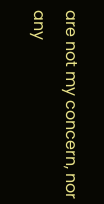are not my concern, nor any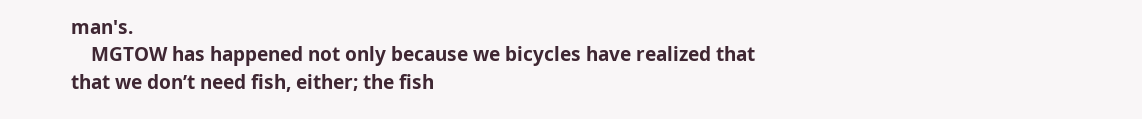man's.
    MGTOW has happened not only because we bicycles have realized that that we don’t need fish, either; the fish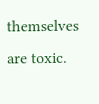themselves are toxic.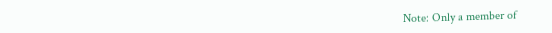Note: Only a member of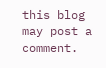this blog may post a comment.